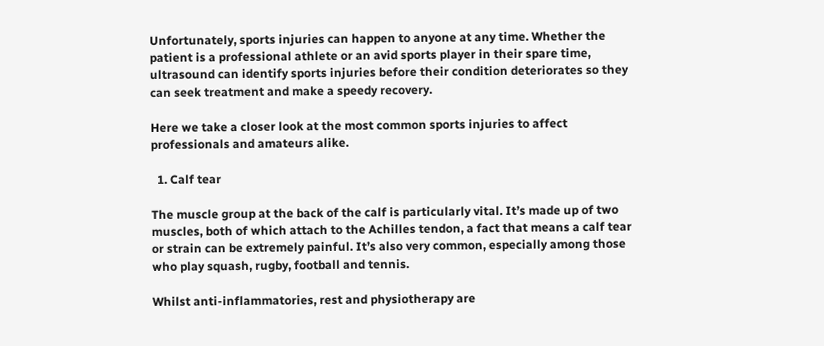Unfortunately, sports injuries can happen to anyone at any time. Whether the patient is a professional athlete or an avid sports player in their spare time, ultrasound can identify sports injuries before their condition deteriorates so they can seek treatment and make a speedy recovery.

Here we take a closer look at the most common sports injuries to affect professionals and amateurs alike.

  1. Calf tear

The muscle group at the back of the calf is particularly vital. It’s made up of two muscles, both of which attach to the Achilles tendon, a fact that means a calf tear or strain can be extremely painful. It’s also very common, especially among those who play squash, rugby, football and tennis.

Whilst anti-inflammatories, rest and physiotherapy are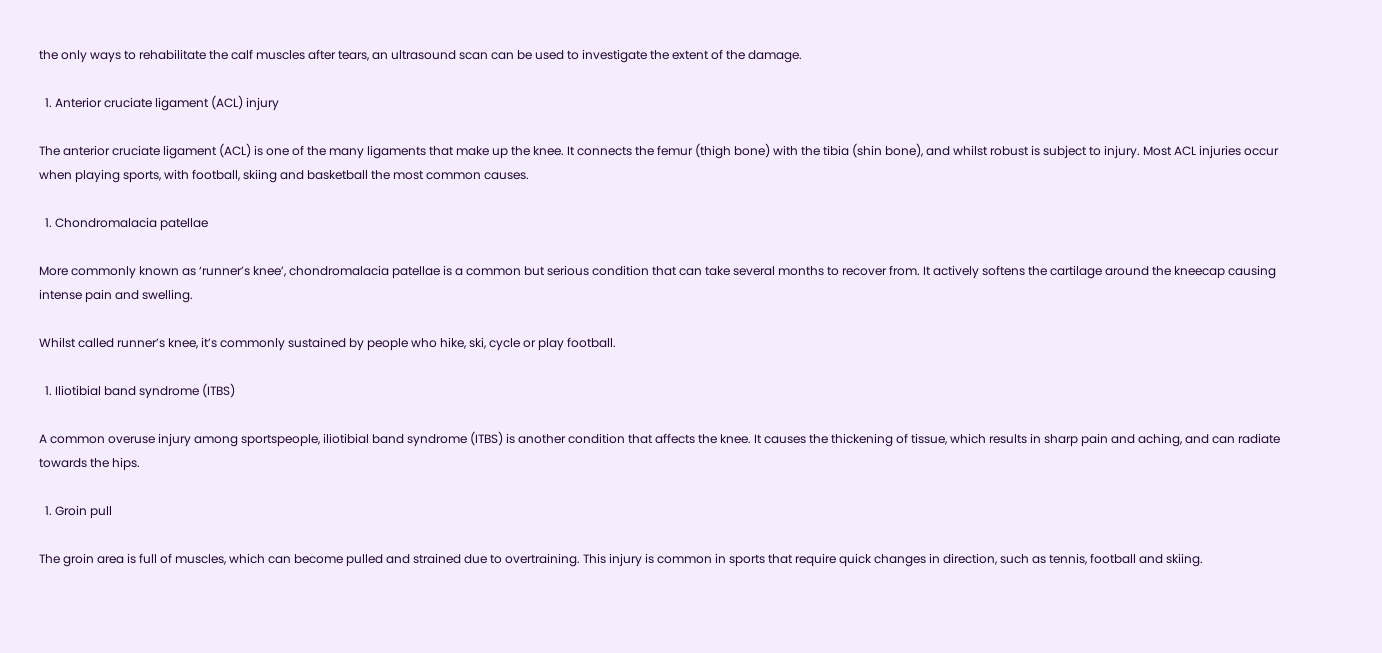the only ways to rehabilitate the calf muscles after tears, an ultrasound scan can be used to investigate the extent of the damage.

  1. Anterior cruciate ligament (ACL) injury

The anterior cruciate ligament (ACL) is one of the many ligaments that make up the knee. It connects the femur (thigh bone) with the tibia (shin bone), and whilst robust is subject to injury. Most ACL injuries occur when playing sports, with football, skiing and basketball the most common causes.

  1. Chondromalacia patellae

More commonly known as ‘runner’s knee’, chondromalacia patellae is a common but serious condition that can take several months to recover from. It actively softens the cartilage around the kneecap causing intense pain and swelling.

Whilst called runner’s knee, it’s commonly sustained by people who hike, ski, cycle or play football.

  1. Iliotibial band syndrome (ITBS)

A common overuse injury among sportspeople, iliotibial band syndrome (ITBS) is another condition that affects the knee. It causes the thickening of tissue, which results in sharp pain and aching, and can radiate towards the hips.

  1. Groin pull

The groin area is full of muscles, which can become pulled and strained due to overtraining. This injury is common in sports that require quick changes in direction, such as tennis, football and skiing.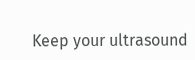Keep your ultrasound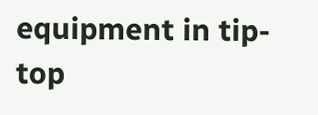equipment in tip-top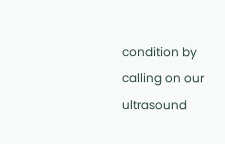condition by calling on our ultrasound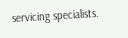servicing specialists.